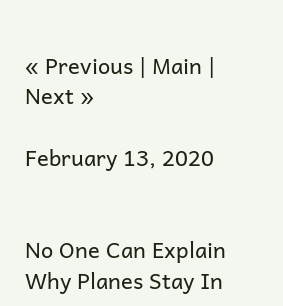« Previous | Main | Next »

February 13, 2020


No One Can Explain Why Planes Stay In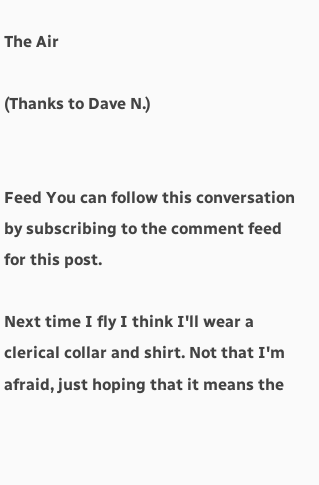The Air

(Thanks to Dave N.)


Feed You can follow this conversation by subscribing to the comment feed for this post.

Next time I fly I think I'll wear a clerical collar and shirt. Not that I'm afraid, just hoping that it means the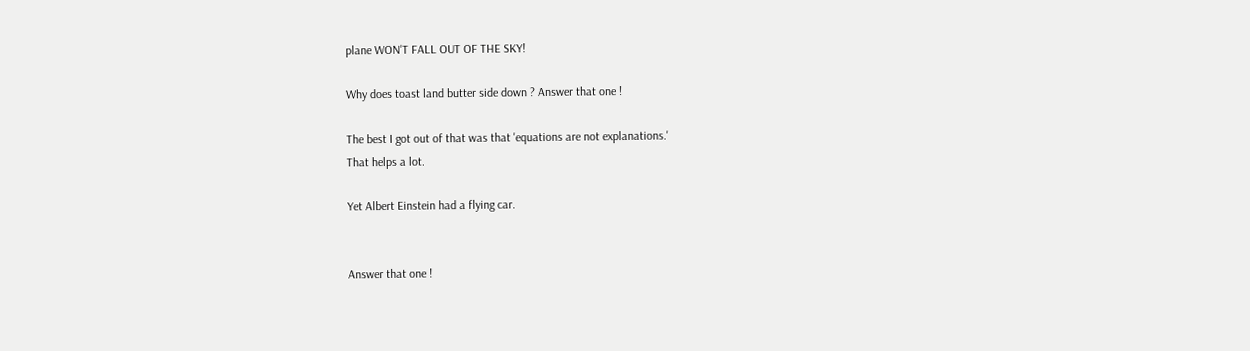plane WON'T FALL OUT OF THE SKY!

Why does toast land butter side down ? Answer that one !

The best I got out of that was that 'equations are not explanations.'
That helps a lot.

Yet Albert Einstein had a flying car.


Answer that one !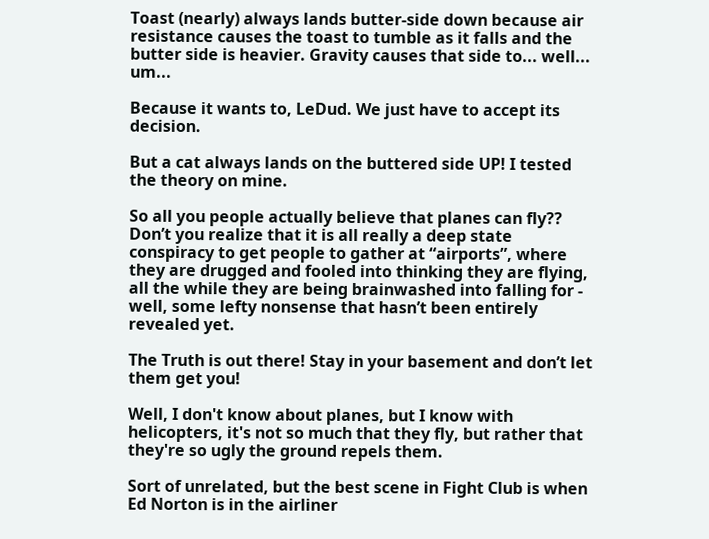Toast (nearly) always lands butter-side down because air resistance causes the toast to tumble as it falls and the butter side is heavier. Gravity causes that side to... well... um...

Because it wants to, LeDud. We just have to accept its decision.

But a cat always lands on the buttered side UP! I tested the theory on mine.

So all you people actually believe that planes can fly?? Don’t you realize that it is all really a deep state conspiracy to get people to gather at “airports”, where they are drugged and fooled into thinking they are flying, all the while they are being brainwashed into falling for - well, some lefty nonsense that hasn’t been entirely revealed yet.

The Truth is out there! Stay in your basement and don’t let them get you!

Well, I don't know about planes, but I know with helicopters, it's not so much that they fly, but rather that they're so ugly the ground repels them.

Sort of unrelated, but the best scene in Fight Club is when Ed Norton is in the airliner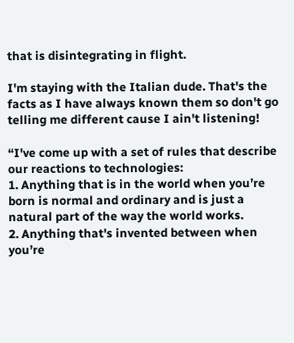that is disintegrating in flight.

I'm staying with the Italian dude. That's the facts as I have always known them so don't go telling me different cause I ain't listening!

“I've come up with a set of rules that describe our reactions to technologies:
1. Anything that is in the world when you’re born is normal and ordinary and is just a natural part of the way the world works.
2. Anything that's invented between when you’re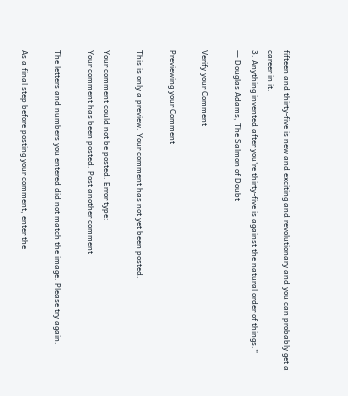fifteen and thirty-five is new and exciting and revolutionary and you can probably get a career in it.
3. Anything invented after you're thirty-five is against the natural order of things.”
― Douglas Adams, The Salmon of Doubt

Verify your Comment

Previewing your Comment

This is only a preview. Your comment has not yet been posted.

Your comment could not be posted. Error type:
Your comment has been posted. Post another comment

The letters and numbers you entered did not match the image. Please try again.

As a final step before posting your comment, enter the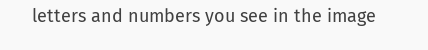letters and numbers you see in the image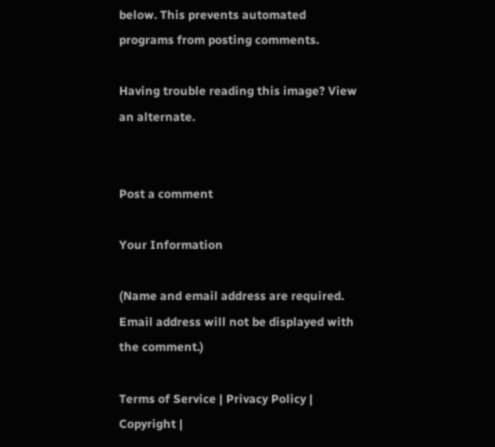below. This prevents automated programs from posting comments.

Having trouble reading this image? View an alternate.


Post a comment

Your Information

(Name and email address are required. Email address will not be displayed with the comment.)

Terms of Service | Privacy Policy | Copyright |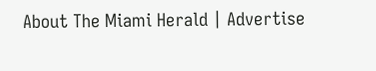About The Miami Herald | Advertise